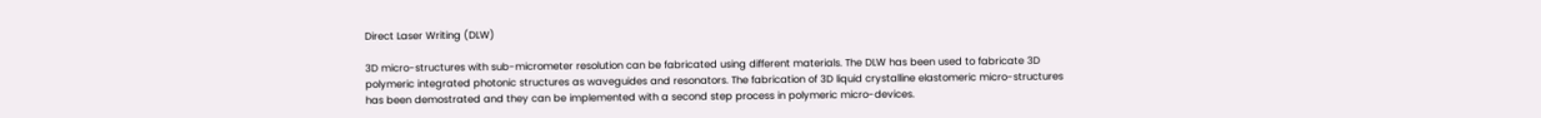Direct Laser Writing (DLW)

3D micro-structures with sub-micrometer resolution can be fabricated using different materials. The DLW has been used to fabricate 3D polymeric integrated photonic structures as waveguides and resonators. The fabrication of 3D liquid crystalline elastomeric micro-structures has been demostrated and they can be implemented with a second step process in polymeric micro-devices.